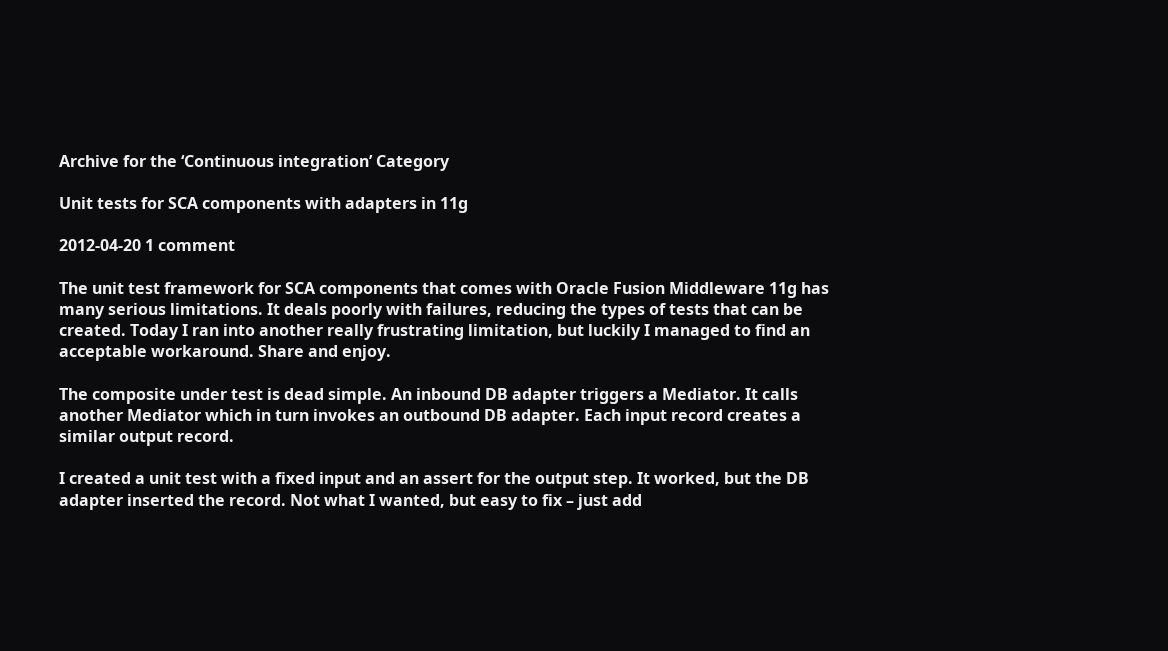Archive for the ‘Continuous integration’ Category

Unit tests for SCA components with adapters in 11g

2012-04-20 1 comment

The unit test framework for SCA components that comes with Oracle Fusion Middleware 11g has many serious limitations. It deals poorly with failures, reducing the types of tests that can be created. Today I ran into another really frustrating limitation, but luckily I managed to find an acceptable workaround. Share and enjoy.

The composite under test is dead simple. An inbound DB adapter triggers a Mediator. It calls another Mediator which in turn invokes an outbound DB adapter. Each input record creates a similar output record.

I created a unit test with a fixed input and an assert for the output step. It worked, but the DB adapter inserted the record. Not what I wanted, but easy to fix – just add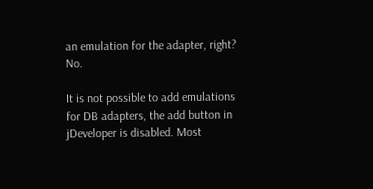an emulation for the adapter, right? No.

It is not possible to add emulations for DB adapters, the add button in jDeveloper is disabled. Most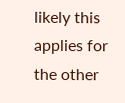likely this applies for the other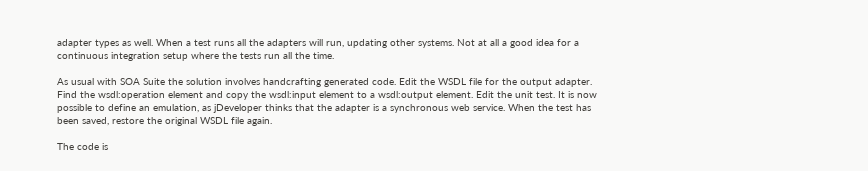adapter types as well. When a test runs all the adapters will run, updating other systems. Not at all a good idea for a continuous integration setup where the tests run all the time.

As usual with SOA Suite the solution involves handcrafting generated code. Edit the WSDL file for the output adapter. Find the wsdl:operation element and copy the wsdl:input element to a wsdl:output element. Edit the unit test. It is now possible to define an emulation, as jDeveloper thinks that the adapter is a synchronous web service. When the test has been saved, restore the original WSDL file again.

The code is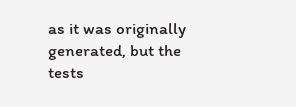as it was originally generated, but the tests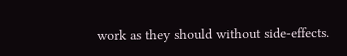work as they should without side-effects.